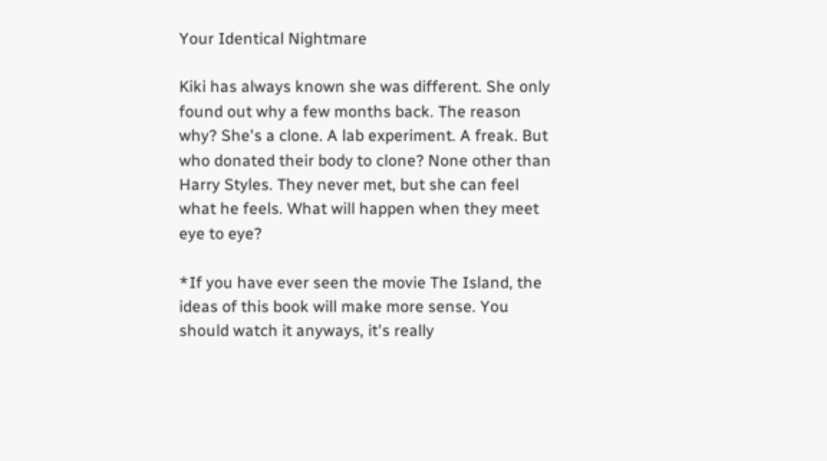Your Identical Nightmare

Kiki has always known she was different. She only found out why a few months back. The reason why? She's a clone. A lab experiment. A freak. But who donated their body to clone? None other than Harry Styles. They never met, but she can feel what he feels. What will happen when they meet eye to eye?

*If you have ever seen the movie The Island, the ideas of this book will make more sense. You should watch it anyways, it's really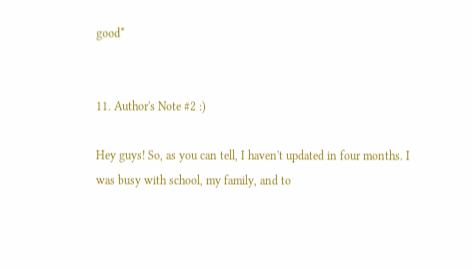good*


11. Author's Note #2 :)

Hey guys! So, as you can tell, I haven't updated in four months. I was busy with school, my family, and to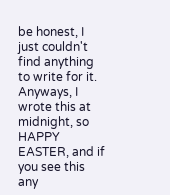be honest, I just couldn't find anything to write for it. Anyways, I wrote this at midnight, so HAPPY EASTER, and if you see this any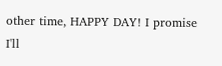other time, HAPPY DAY! I promise I'll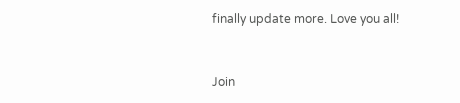finally update more. Love you all!


Join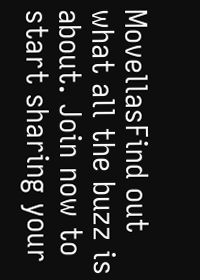MovellasFind out what all the buzz is about. Join now to start sharing your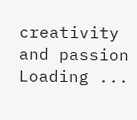creativity and passion
Loading ...